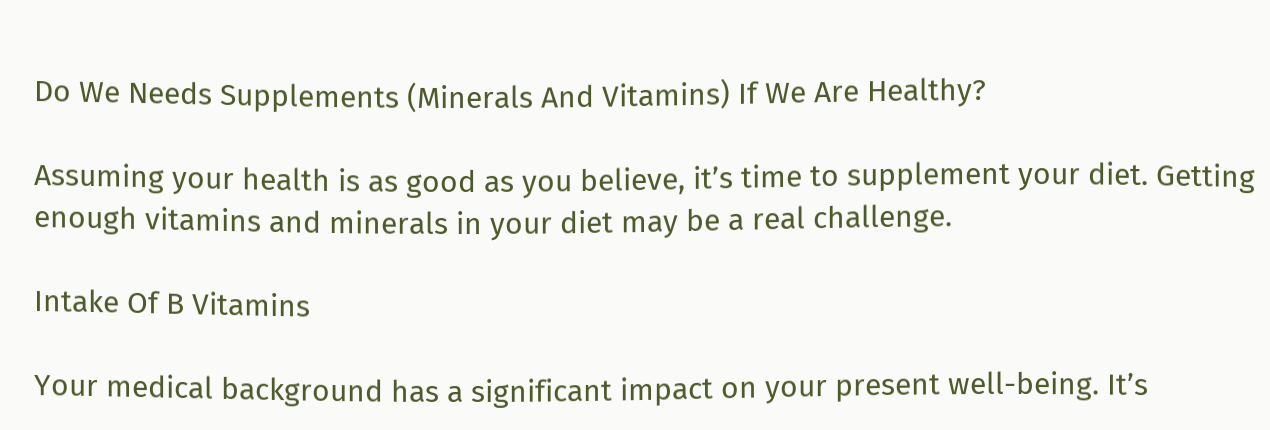Do We Needs Supplements (Minerals And Vitamins) If We Are Healthy?

Assuming your health is as good as you believe, it’s time to supplement your diet. Getting enough vitamins and minerals in your diet may be a real challenge.

Intake Of B Vitamins

Your medical background has a significant impact on your present well-being. It’s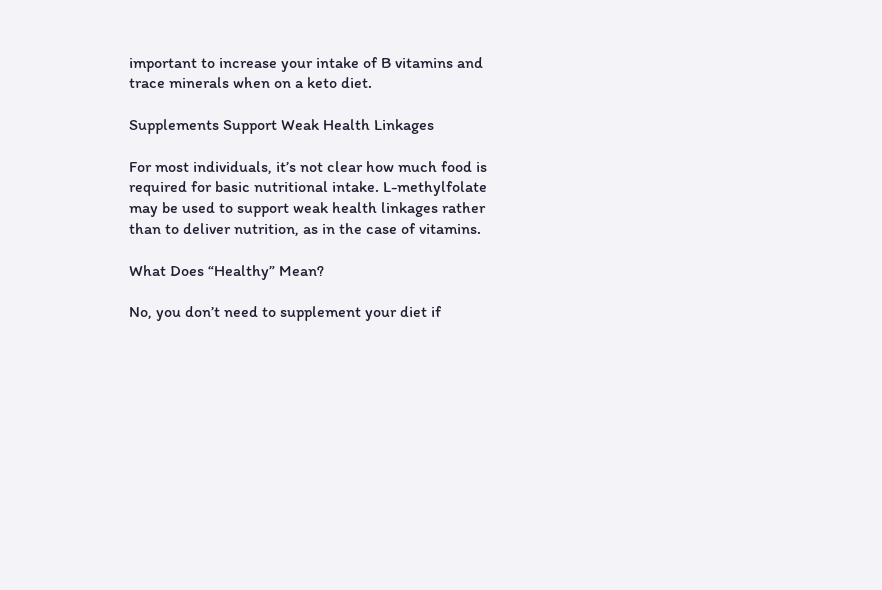important to increase your intake of B vitamins and trace minerals when on a keto diet.

Supplements Support Weak Health Linkages

For most individuals, it’s not clear how much food is required for basic nutritional intake. L-methylfolate may be used to support weak health linkages rather than to deliver nutrition, as in the case of vitamins.

What Does “Healthy” Mean?

No, you don’t need to supplement your diet if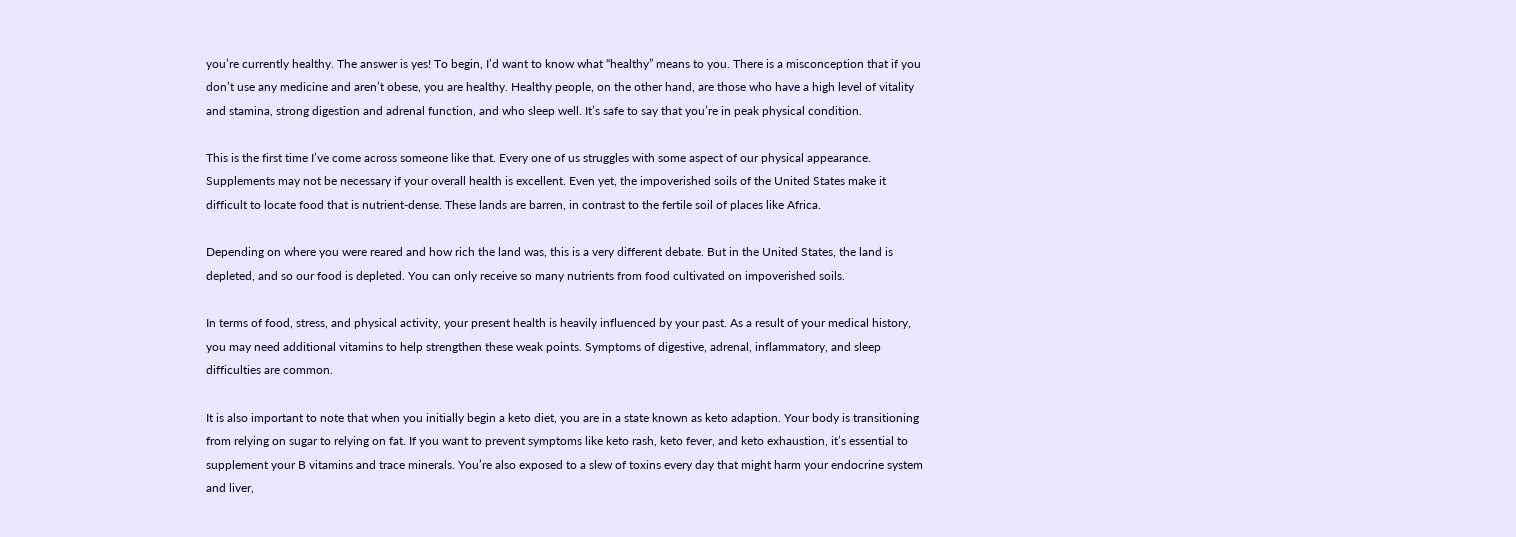you’re currently healthy. The answer is yes! To begin, I’d want to know what “healthy” means to you. There is a misconception that if you don’t use any medicine and aren’t obese, you are healthy. Healthy people, on the other hand, are those who have a high level of vitality and stamina, strong digestion and adrenal function, and who sleep well. It’s safe to say that you’re in peak physical condition.

This is the first time I’ve come across someone like that. Every one of us struggles with some aspect of our physical appearance. Supplements may not be necessary if your overall health is excellent. Even yet, the impoverished soils of the United States make it difficult to locate food that is nutrient-dense. These lands are barren, in contrast to the fertile soil of places like Africa.

Depending on where you were reared and how rich the land was, this is a very different debate. But in the United States, the land is depleted, and so our food is depleted. You can only receive so many nutrients from food cultivated on impoverished soils.

In terms of food, stress, and physical activity, your present health is heavily influenced by your past. As a result of your medical history, you may need additional vitamins to help strengthen these weak points. Symptoms of digestive, adrenal, inflammatory, and sleep difficulties are common.

It is also important to note that when you initially begin a keto diet, you are in a state known as keto adaption. Your body is transitioning from relying on sugar to relying on fat. If you want to prevent symptoms like keto rash, keto fever, and keto exhaustion, it’s essential to supplement your B vitamins and trace minerals. You’re also exposed to a slew of toxins every day that might harm your endocrine system and liver,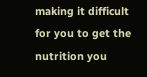making it difficult for you to get the nutrition you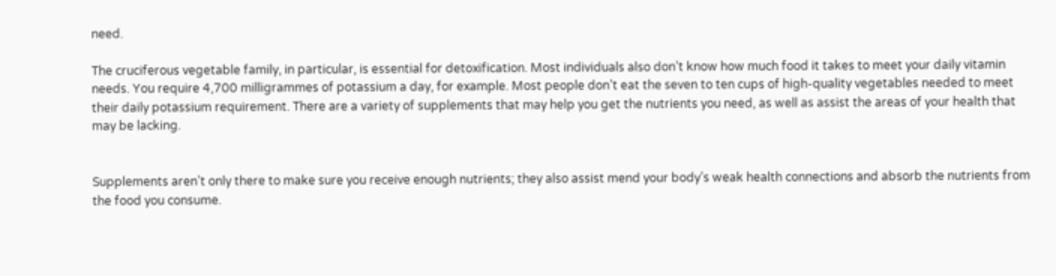need.

The cruciferous vegetable family, in particular, is essential for detoxification. Most individuals also don’t know how much food it takes to meet your daily vitamin needs. You require 4,700 milligrammes of potassium a day, for example. Most people don’t eat the seven to ten cups of high-quality vegetables needed to meet their daily potassium requirement. There are a variety of supplements that may help you get the nutrients you need, as well as assist the areas of your health that may be lacking.


Supplements aren’t only there to make sure you receive enough nutrients; they also assist mend your body’s weak health connections and absorb the nutrients from the food you consume.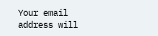Your email address will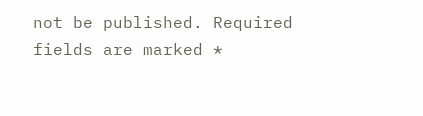not be published. Required fields are marked *